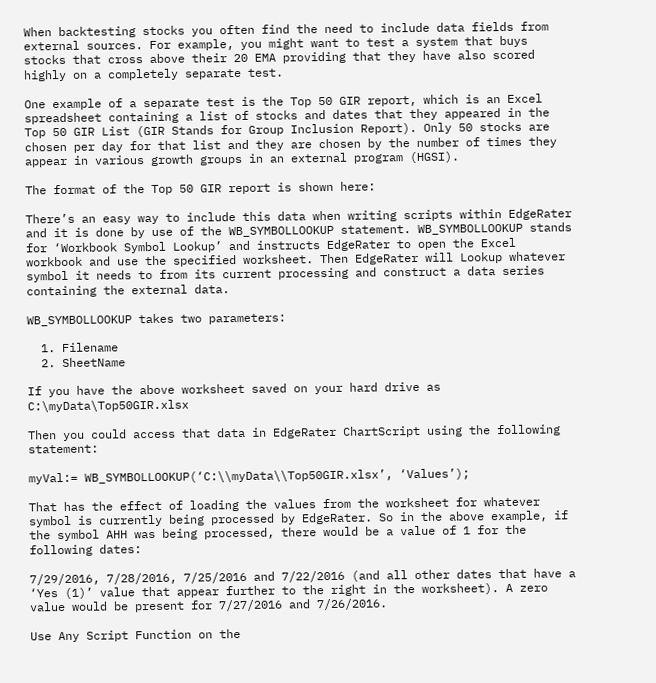When backtesting stocks you often find the need to include data fields from external sources. For example, you might want to test a system that buys stocks that cross above their 20 EMA providing that they have also scored highly on a completely separate test.

One example of a separate test is the Top 50 GIR report, which is an Excel spreadsheet containing a list of stocks and dates that they appeared in the Top 50 GIR List (GIR Stands for Group Inclusion Report). Only 50 stocks are chosen per day for that list and they are chosen by the number of times they appear in various growth groups in an external program (HGSI).

The format of the Top 50 GIR report is shown here:

There’s an easy way to include this data when writing scripts within EdgeRater and it is done by use of the WB_SYMBOLLOOKUP statement. WB_SYMBOLLOOKUP stands for ‘Workbook Symbol Lookup’ and instructs EdgeRater to open the Excel workbook and use the specified worksheet. Then EdgeRater will Lookup whatever symbol it needs to from its current processing and construct a data series containing the external data.

WB_SYMBOLLOOKUP takes two parameters:

  1. Filename
  2. SheetName

If you have the above worksheet saved on your hard drive as C:\myData\Top50GIR.xlsx

Then you could access that data in EdgeRater ChartScript using the following statement:

myVal:= WB_SYMBOLLOOKUP(‘C:\\myData\\Top50GIR.xlsx’, ‘Values’);

That has the effect of loading the values from the worksheet for whatever symbol is currently being processed by EdgeRater. So in the above example, if the symbol AHH was being processed, there would be a value of 1 for the following dates:

7/29/2016, 7/28/2016, 7/25/2016 and 7/22/2016 (and all other dates that have a ‘Yes (1)’ value that appear further to the right in the worksheet). A zero value would be present for 7/27/2016 and 7/26/2016.

Use Any Script Function on the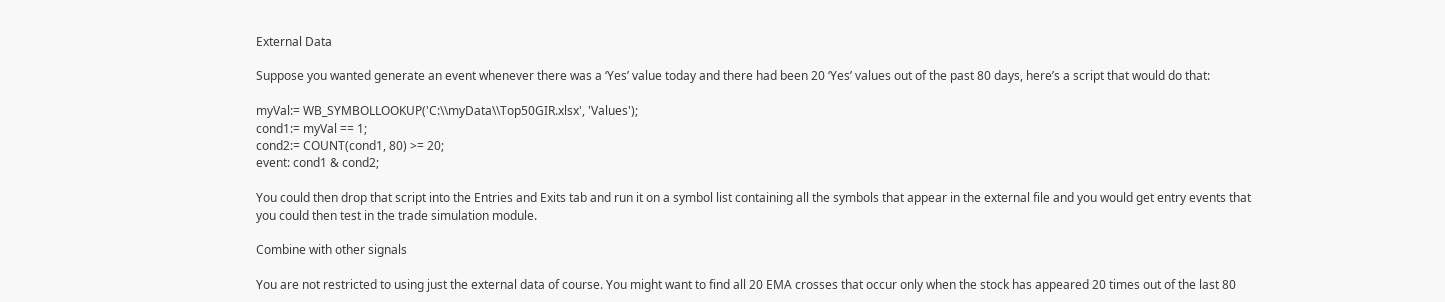External Data

Suppose you wanted generate an event whenever there was a ‘Yes’ value today and there had been 20 ‘Yes’ values out of the past 80 days, here’s a script that would do that:

myVal:= WB_SYMBOLLOOKUP('C:\\myData\\Top50GIR.xlsx', 'Values');
cond1:= myVal == 1;
cond2:= COUNT(cond1, 80) >= 20;
event: cond1 & cond2;

You could then drop that script into the Entries and Exits tab and run it on a symbol list containing all the symbols that appear in the external file and you would get entry events that you could then test in the trade simulation module.

Combine with other signals

You are not restricted to using just the external data of course. You might want to find all 20 EMA crosses that occur only when the stock has appeared 20 times out of the last 80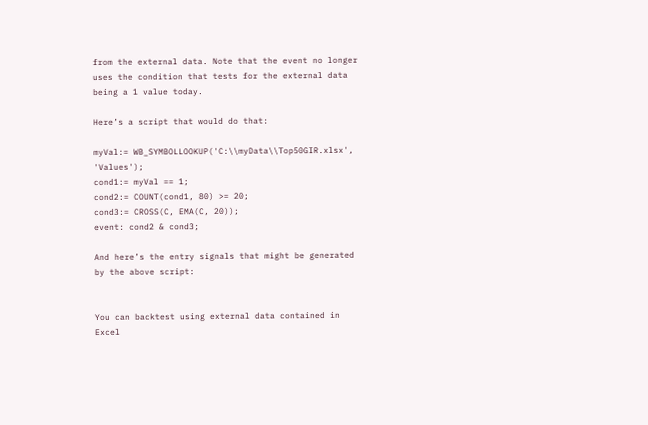from the external data. Note that the event no longer uses the condition that tests for the external data being a 1 value today.

Here’s a script that would do that:

myVal:= WB_SYMBOLLOOKUP('C:\\myData\\Top50GIR.xlsx', 'Values');
cond1:= myVal == 1;
cond2:= COUNT(cond1, 80) >= 20;
cond3:= CROSS(C, EMA(C, 20));
event: cond2 & cond3;

And here’s the entry signals that might be generated by the above script:


You can backtest using external data contained in Excel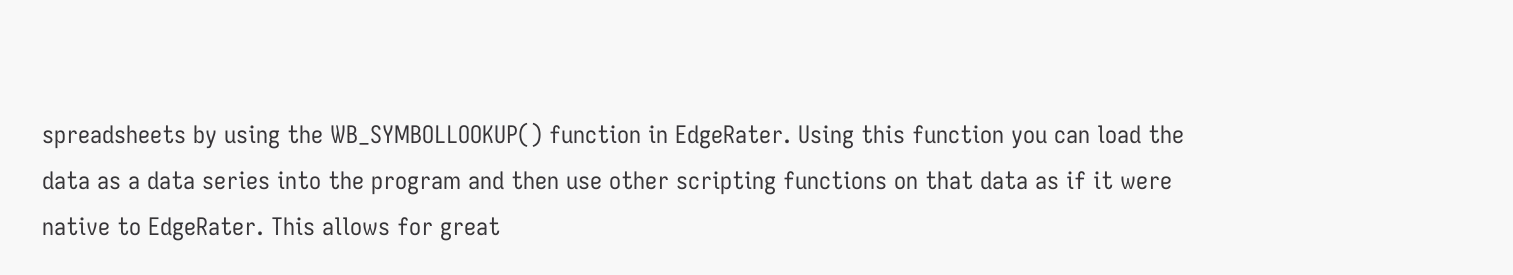spreadsheets by using the WB_SYMBOLLOOKUP() function in EdgeRater. Using this function you can load the data as a data series into the program and then use other scripting functions on that data as if it were native to EdgeRater. This allows for great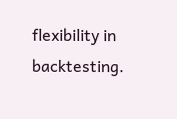flexibility in backtesting.